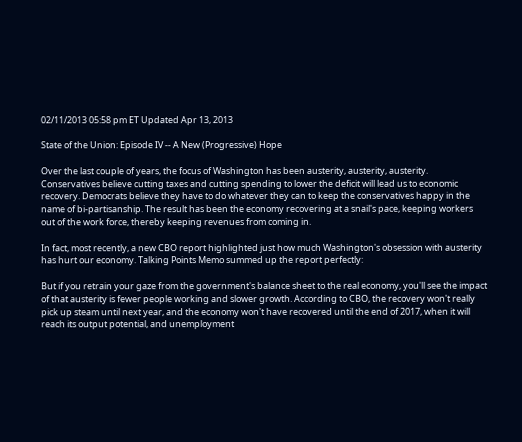02/11/2013 05:58 pm ET Updated Apr 13, 2013

State of the Union: Episode IV -- A New (Progressive) Hope

Over the last couple of years, the focus of Washington has been austerity, austerity, austerity. Conservatives believe cutting taxes and cutting spending to lower the deficit will lead us to economic recovery. Democrats believe they have to do whatever they can to keep the conservatives happy in the name of bi-partisanship. The result has been the economy recovering at a snail's pace, keeping workers out of the work force, thereby keeping revenues from coming in.

In fact, most recently, a new CBO report highlighted just how much Washington's obsession with austerity has hurt our economy. Talking Points Memo summed up the report perfectly:

But if you retrain your gaze from the government's balance sheet to the real economy, you'll see the impact of that austerity is fewer people working and slower growth. According to CBO, the recovery won't really pick up steam until next year, and the economy won't have recovered until the end of 2017, when it will reach its output potential, and unemployment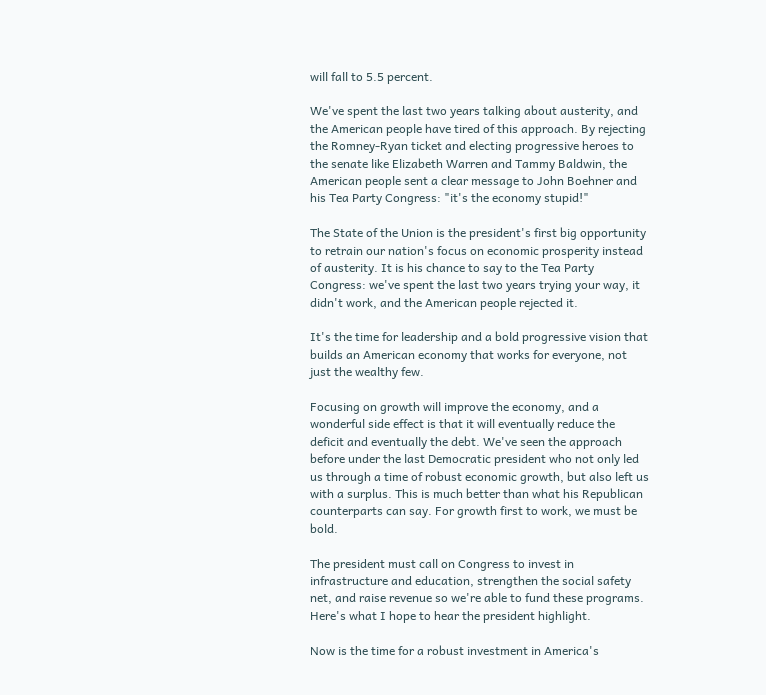will fall to 5.5 percent.

We've spent the last two years talking about austerity, and the American people have tired of this approach. By rejecting the Romney-Ryan ticket and electing progressive heroes to the senate like Elizabeth Warren and Tammy Baldwin, the American people sent a clear message to John Boehner and his Tea Party Congress: "it's the economy stupid!"

The State of the Union is the president's first big opportunity to retrain our nation's focus on economic prosperity instead of austerity. It is his chance to say to the Tea Party Congress: we've spent the last two years trying your way, it didn't work, and the American people rejected it.

It's the time for leadership and a bold progressive vision that builds an American economy that works for everyone, not just the wealthy few.

Focusing on growth will improve the economy, and a wonderful side effect is that it will eventually reduce the deficit and eventually the debt. We've seen the approach before under the last Democratic president who not only led us through a time of robust economic growth, but also left us with a surplus. This is much better than what his Republican counterparts can say. For growth first to work, we must be bold.

The president must call on Congress to invest in infrastructure and education, strengthen the social safety net, and raise revenue so we're able to fund these programs. Here's what I hope to hear the president highlight.

Now is the time for a robust investment in America's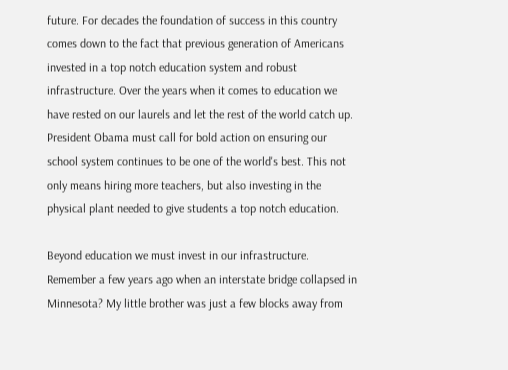future. For decades the foundation of success in this country comes down to the fact that previous generation of Americans invested in a top notch education system and robust infrastructure. Over the years when it comes to education we have rested on our laurels and let the rest of the world catch up. President Obama must call for bold action on ensuring our school system continues to be one of the world's best. This not only means hiring more teachers, but also investing in the physical plant needed to give students a top notch education.

Beyond education we must invest in our infrastructure. Remember a few years ago when an interstate bridge collapsed in Minnesota? My little brother was just a few blocks away from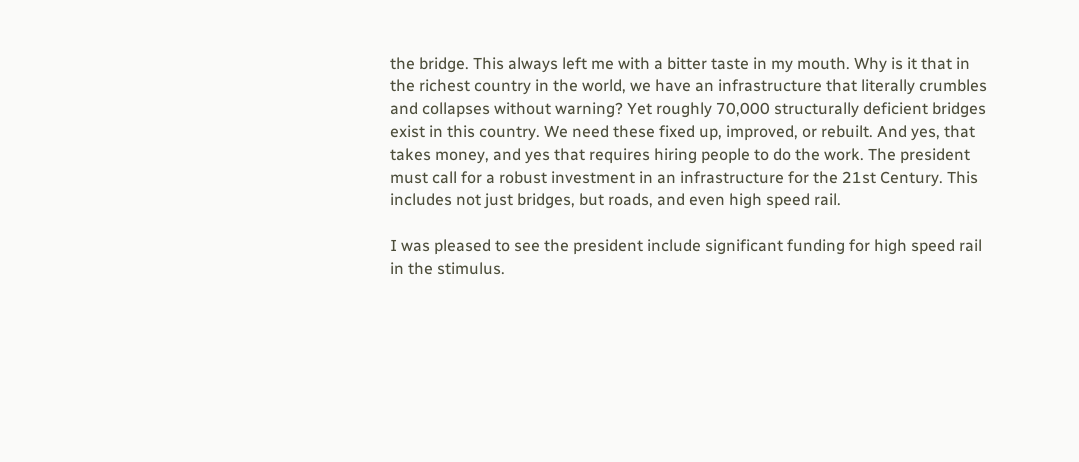the bridge. This always left me with a bitter taste in my mouth. Why is it that in the richest country in the world, we have an infrastructure that literally crumbles and collapses without warning? Yet roughly 70,000 structurally deficient bridges exist in this country. We need these fixed up, improved, or rebuilt. And yes, that takes money, and yes that requires hiring people to do the work. The president must call for a robust investment in an infrastructure for the 21st Century. This includes not just bridges, but roads, and even high speed rail.

I was pleased to see the president include significant funding for high speed rail in the stimulus.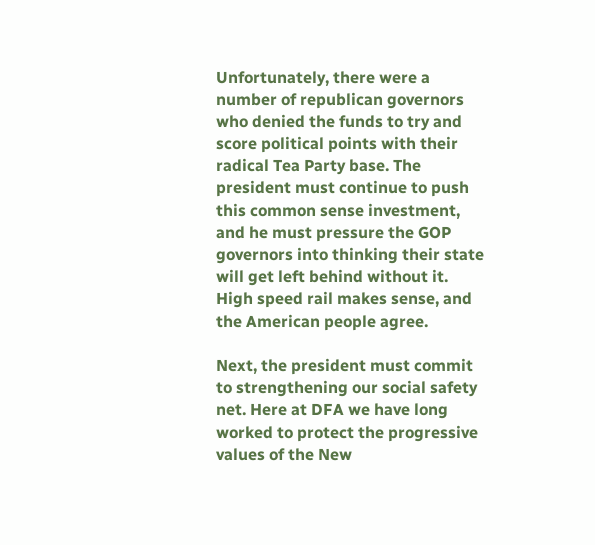Unfortunately, there were a number of republican governors who denied the funds to try and score political points with their radical Tea Party base. The president must continue to push this common sense investment, and he must pressure the GOP governors into thinking their state will get left behind without it. High speed rail makes sense, and the American people agree.

Next, the president must commit to strengthening our social safety net. Here at DFA we have long worked to protect the progressive values of the New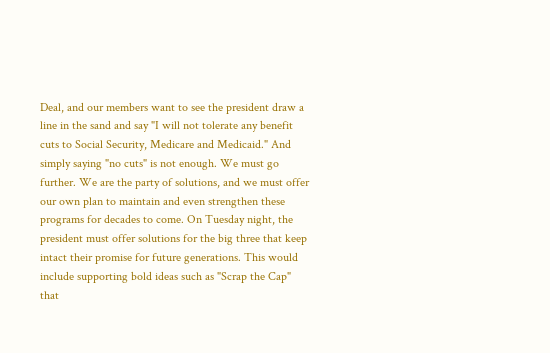Deal, and our members want to see the president draw a line in the sand and say "I will not tolerate any benefit cuts to Social Security, Medicare and Medicaid." And simply saying "no cuts" is not enough. We must go further. We are the party of solutions, and we must offer our own plan to maintain and even strengthen these programs for decades to come. On Tuesday night, the president must offer solutions for the big three that keep intact their promise for future generations. This would include supporting bold ideas such as "Scrap the Cap" that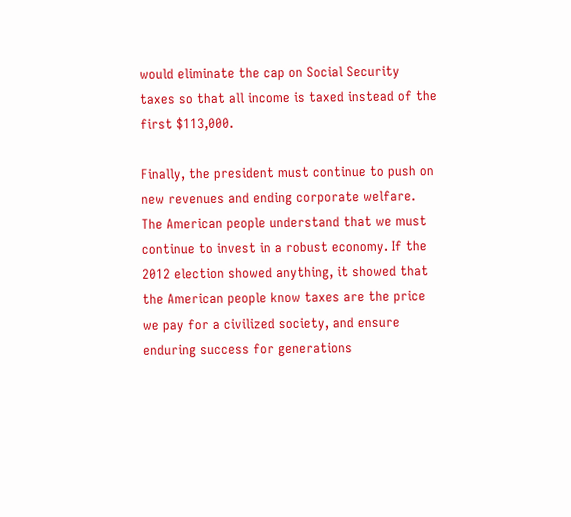would eliminate the cap on Social Security taxes so that all income is taxed instead of the first $113,000.

Finally, the president must continue to push on new revenues and ending corporate welfare. The American people understand that we must continue to invest in a robust economy. If the 2012 election showed anything, it showed that the American people know taxes are the price we pay for a civilized society, and ensure enduring success for generations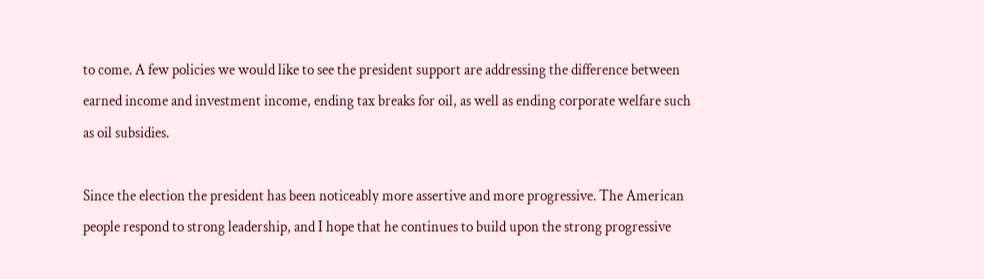to come. A few policies we would like to see the president support are addressing the difference between earned income and investment income, ending tax breaks for oil, as well as ending corporate welfare such as oil subsidies.

Since the election the president has been noticeably more assertive and more progressive. The American people respond to strong leadership, and I hope that he continues to build upon the strong progressive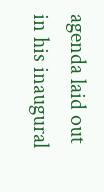agenda laid out in his inaugural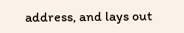address, and lays out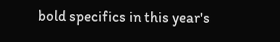bold specifics in this year's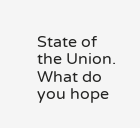State of the Union. What do you hope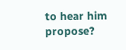to hear him propose?